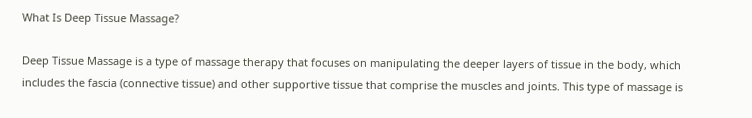What Is Deep Tissue Massage?

Deep Tissue Massage is a type of massage therapy that focuses on manipulating the deeper layers of tissue in the body, which includes the fascia (connective tissue) and other supportive tissue that comprise the muscles and joints. This type of massage is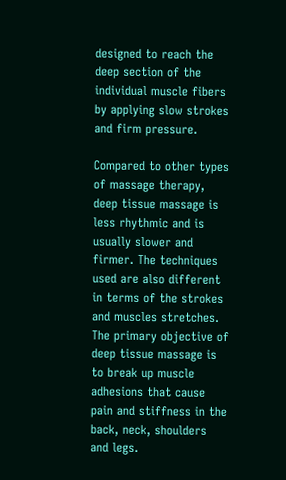designed to reach the deep section of the individual muscle fibers by applying slow strokes and firm pressure.

Compared to other types of massage therapy, deep tissue massage is less rhythmic and is usually slower and firmer. The techniques used are also different in terms of the strokes and muscles stretches. The primary objective of deep tissue massage is to break up muscle adhesions that cause pain and stiffness in the back, neck, shoulders and legs.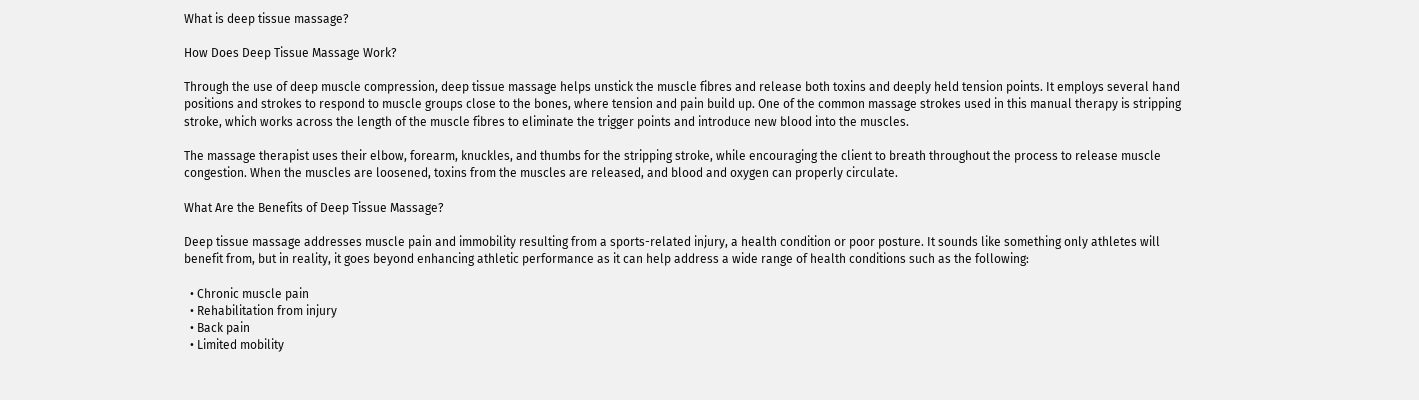What is deep tissue massage?

How Does Deep Tissue Massage Work?

Through the use of deep muscle compression, deep tissue massage helps unstick the muscle fibres and release both toxins and deeply held tension points. It employs several hand positions and strokes to respond to muscle groups close to the bones, where tension and pain build up. One of the common massage strokes used in this manual therapy is stripping stroke, which works across the length of the muscle fibres to eliminate the trigger points and introduce new blood into the muscles.

The massage therapist uses their elbow, forearm, knuckles, and thumbs for the stripping stroke, while encouraging the client to breath throughout the process to release muscle congestion. When the muscles are loosened, toxins from the muscles are released, and blood and oxygen can properly circulate.

What Are the Benefits of Deep Tissue Massage?

Deep tissue massage addresses muscle pain and immobility resulting from a sports-related injury, a health condition or poor posture. It sounds like something only athletes will benefit from, but in reality, it goes beyond enhancing athletic performance as it can help address a wide range of health conditions such as the following:

  • Chronic muscle pain
  • Rehabilitation from injury
  • Back pain
  • Limited mobility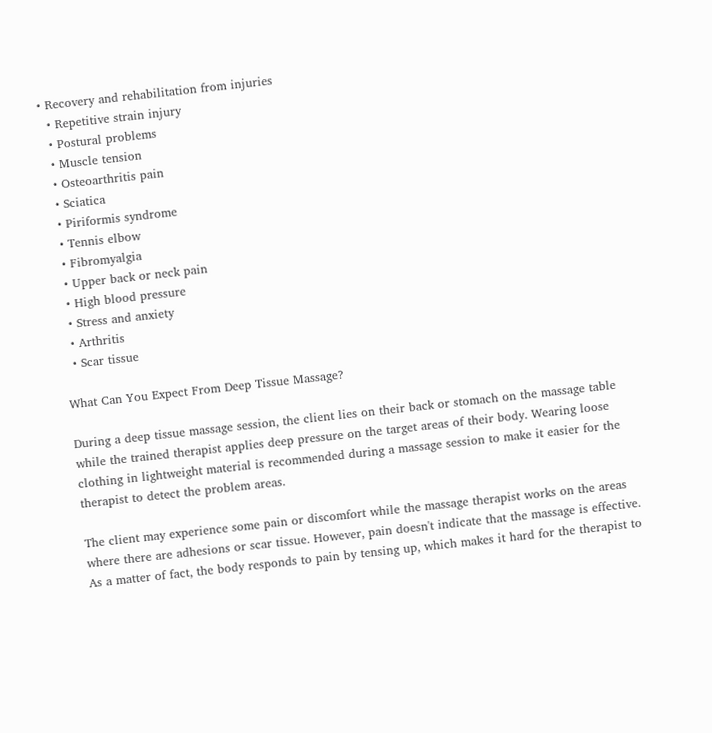• Recovery and rehabilitation from injuries
  • Repetitive strain injury
  • Postural problems
  • Muscle tension
  • Osteoarthritis pain
  • Sciatica
  • Piriformis syndrome
  • Tennis elbow
  • Fibromyalgia
  • Upper back or neck pain
  • High blood pressure
  • Stress and anxiety
  • Arthritis
  • Scar tissue

What Can You Expect From Deep Tissue Massage?

During a deep tissue massage session, the client lies on their back or stomach on the massage table while the trained therapist applies deep pressure on the target areas of their body. Wearing loose clothing in lightweight material is recommended during a massage session to make it easier for the therapist to detect the problem areas.

The client may experience some pain or discomfort while the massage therapist works on the areas where there are adhesions or scar tissue. However, pain doesn't indicate that the massage is effective. As a matter of fact, the body responds to pain by tensing up, which makes it hard for the therapist to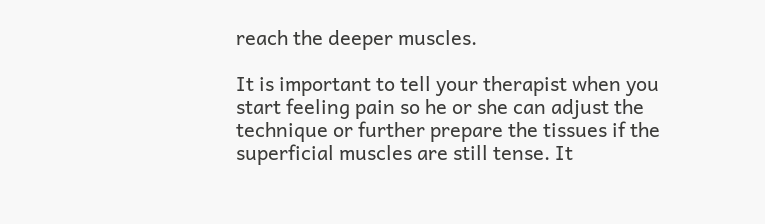reach the deeper muscles.

It is important to tell your therapist when you start feeling pain so he or she can adjust the technique or further prepare the tissues if the superficial muscles are still tense. It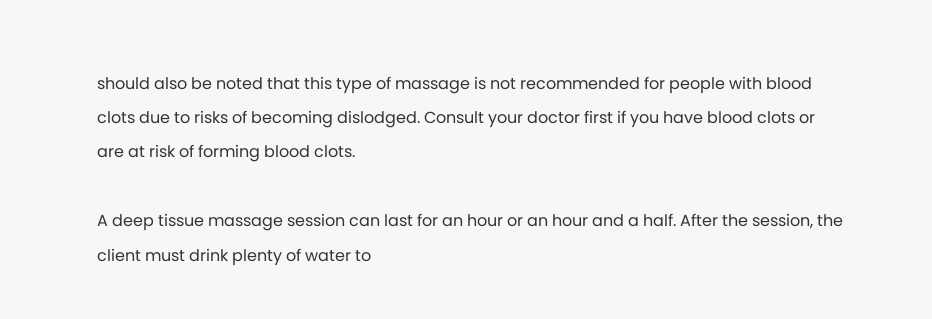should also be noted that this type of massage is not recommended for people with blood clots due to risks of becoming dislodged. Consult your doctor first if you have blood clots or are at risk of forming blood clots.

A deep tissue massage session can last for an hour or an hour and a half. After the session, the client must drink plenty of water to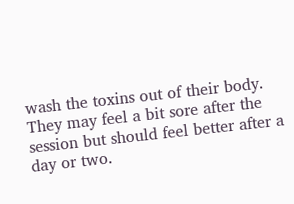wash the toxins out of their body. They may feel a bit sore after the session but should feel better after a day or two.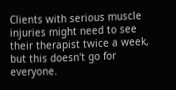Clients with serious muscle injuries might need to see their therapist twice a week, but this doesn't go for everyone.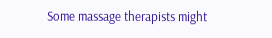Some massage therapists might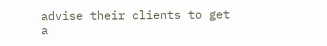advise their clients to get a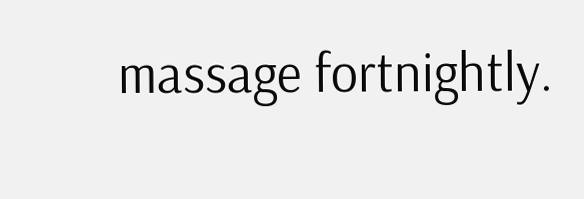massage fortnightly.